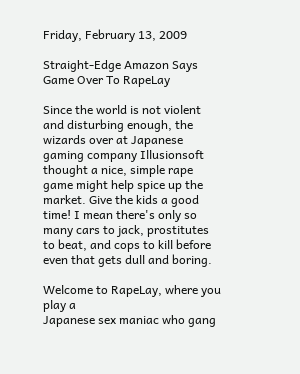Friday, February 13, 2009

Straight-Edge Amazon Says Game Over To RapeLay

Since the world is not violent and disturbing enough, the wizards over at Japanese gaming company Illusionsoft thought a nice, simple rape game might help spice up the market. Give the kids a good time! I mean there's only so many cars to jack, prostitutes to beat, and cops to kill before even that gets dull and boring.

Welcome to RapeLay, where you play a
Japanese sex maniac who gang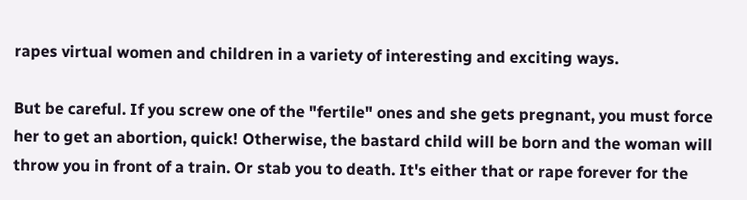rapes virtual women and children in a variety of interesting and exciting ways.

But be careful. If you screw one of the "fertile" ones and she gets pregnant, you must force her to get an abortion, quick! Otherwise, the bastard child will be born and the woman will throw you in front of a train. Or stab you to death. It's either that or rape forever for the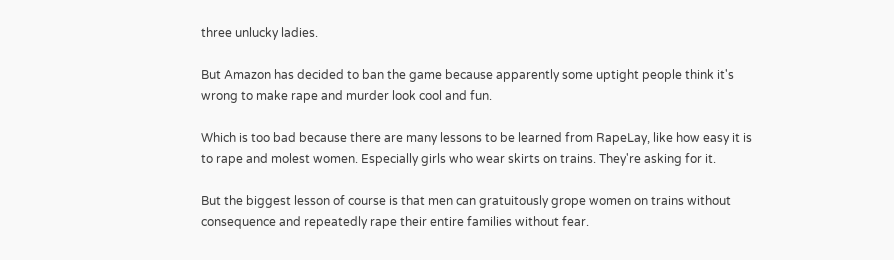three unlucky ladies.

But Amazon has decided to ban the game because apparently some uptight people think it's wrong to make rape and murder look cool and fun.

Which is too bad because there are many lessons to be learned from RapeLay, like how easy it is to rape and molest women. Especially girls who wear skirts on trains. They're asking for it.

But the biggest lesson of course is that men can gratuitously grope women on trains without consequence and repeatedly rape their entire families without fear.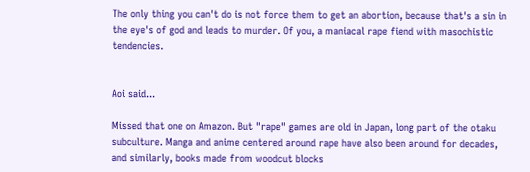The only thing you can't do is not force them to get an abortion, because that's a sin in the eye's of god and leads to murder. Of you, a maniacal rape fiend with masochistic tendencies.


Aoi said...

Missed that one on Amazon. But "rape" games are old in Japan, long part of the otaku subculture. Manga and anime centered around rape have also been around for decades, and similarly, books made from woodcut blocks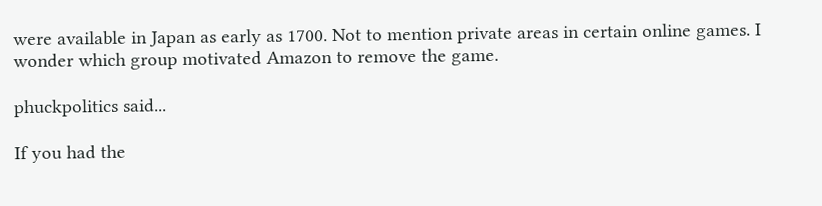were available in Japan as early as 1700. Not to mention private areas in certain online games. I wonder which group motivated Amazon to remove the game.

phuckpolitics said...

If you had the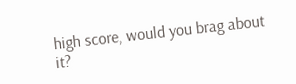high score, would you brag about it?